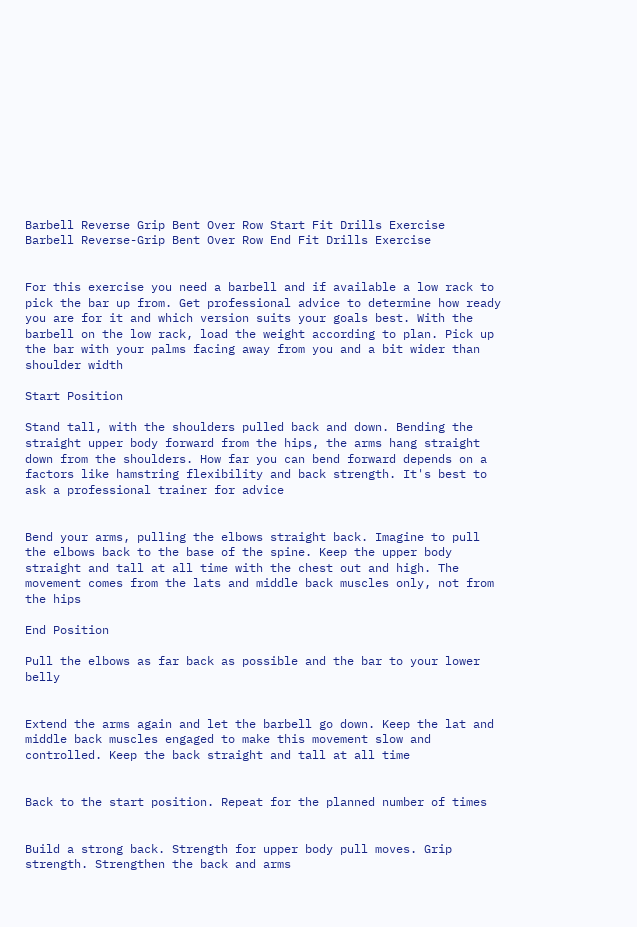Barbell Reverse Grip Bent Over Row Start Fit Drills Exercise
Barbell Reverse-Grip Bent Over Row End Fit Drills Exercise


For this exercise you need a barbell and if available a low rack to pick the bar up from. Get professional advice to determine how ready you are for it and which version suits your goals best. With the barbell on the low rack, load the weight according to plan. Pick up the bar with your palms facing away from you and a bit wider than shoulder width

Start Position

Stand tall, with the shoulders pulled back and down. Bending the straight upper body forward from the hips, the arms hang straight down from the shoulders. How far you can bend forward depends on a factors like hamstring flexibility and back strength. It's best to ask a professional trainer for advice


Bend your arms, pulling the elbows straight back. Imagine to pull the elbows back to the base of the spine. Keep the upper body straight and tall at all time with the chest out and high. The movement comes from the lats and middle back muscles only, not from the hips

End Position

Pull the elbows as far back as possible and the bar to your lower belly


Extend the arms again and let the barbell go down. Keep the lat and middle back muscles engaged to make this movement slow and controlled. Keep the back straight and tall at all time


Back to the start position. Repeat for the planned number of times


Build a strong back. Strength for upper body pull moves. Grip strength. Strengthen the back and arms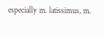especially m. latissimus, m.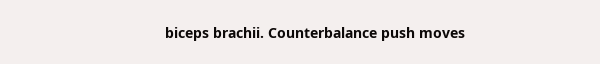biceps brachii. Counterbalance push moves